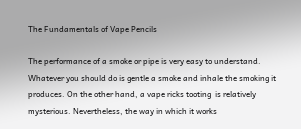The Fundamentals of Vape Pencils

The performance of a smoke or pipe is very easy to understand. Whatever you should do is gentle a smoke and inhale the smoking it produces. On the other hand, a vape ricks tooting  is relatively mysterious. Nevertheless, the way in which it works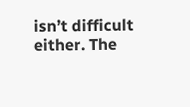isn’t difficult either. The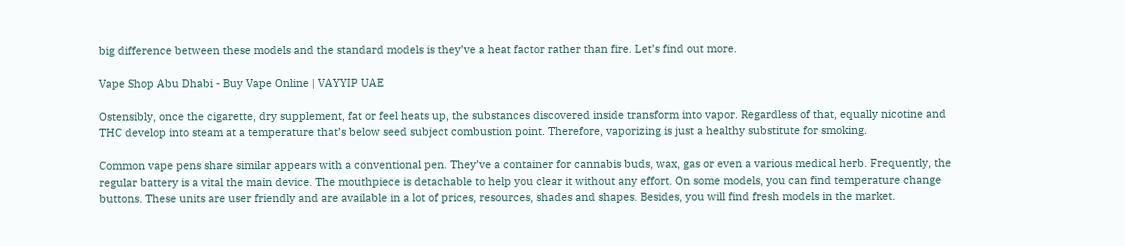big difference between these models and the standard models is they’ve a heat factor rather than fire. Let’s find out more.

Vape Shop Abu Dhabi - Buy Vape Online | VAYYIP UAE

Ostensibly, once the cigarette, dry supplement, fat or feel heats up, the substances discovered inside transform into vapor. Regardless of that, equally nicotine and THC develop into steam at a temperature that’s below seed subject combustion point. Therefore, vaporizing is just a healthy substitute for smoking.

Common vape pens share similar appears with a conventional pen. They’ve a container for cannabis buds, wax, gas or even a various medical herb. Frequently, the regular battery is a vital the main device. The mouthpiece is detachable to help you clear it without any effort. On some models, you can find temperature change buttons. These units are user friendly and are available in a lot of prices, resources, shades and shapes. Besides, you will find fresh models in the market.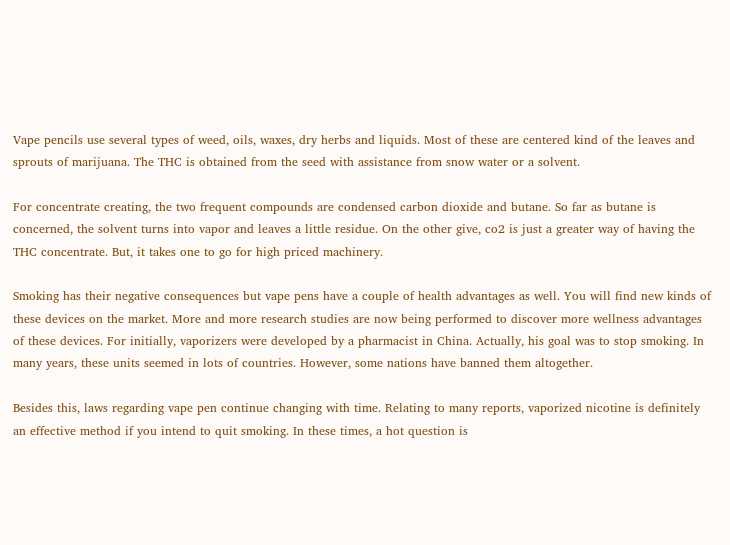Vape pencils use several types of weed, oils, waxes, dry herbs and liquids. Most of these are centered kind of the leaves and sprouts of marijuana. The THC is obtained from the seed with assistance from snow water or a solvent.

For concentrate creating, the two frequent compounds are condensed carbon dioxide and butane. So far as butane is concerned, the solvent turns into vapor and leaves a little residue. On the other give, co2 is just a greater way of having the THC concentrate. But, it takes one to go for high priced machinery.

Smoking has their negative consequences but vape pens have a couple of health advantages as well. You will find new kinds of these devices on the market. More and more research studies are now being performed to discover more wellness advantages of these devices. For initially, vaporizers were developed by a pharmacist in China. Actually, his goal was to stop smoking. In many years, these units seemed in lots of countries. However, some nations have banned them altogether.

Besides this, laws regarding vape pen continue changing with time. Relating to many reports, vaporized nicotine is definitely an effective method if you intend to quit smoking. In these times, a hot question is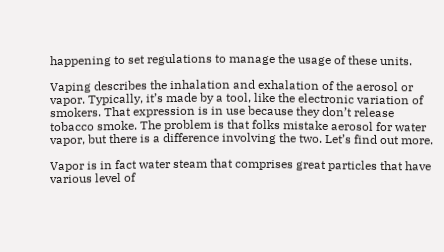happening to set regulations to manage the usage of these units.

Vaping describes the inhalation and exhalation of the aerosol or vapor. Typically, it’s made by a tool, like the electronic variation of smokers. That expression is in use because they don’t release tobacco smoke. The problem is that folks mistake aerosol for water vapor, but there is a difference involving the two. Let’s find out more.

Vapor is in fact water steam that comprises great particles that have various level of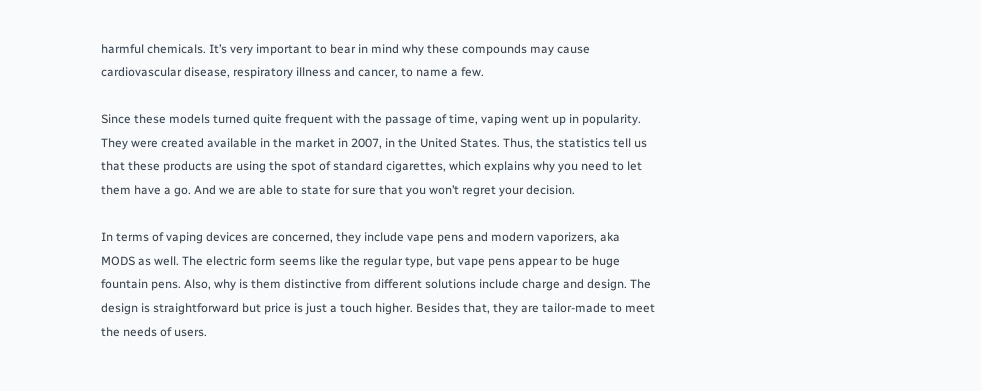harmful chemicals. It’s very important to bear in mind why these compounds may cause cardiovascular disease, respiratory illness and cancer, to name a few.

Since these models turned quite frequent with the passage of time, vaping went up in popularity. They were created available in the market in 2007, in the United States. Thus, the statistics tell us that these products are using the spot of standard cigarettes, which explains why you need to let them have a go. And we are able to state for sure that you won’t regret your decision.

In terms of vaping devices are concerned, they include vape pens and modern vaporizers, aka MODS as well. The electric form seems like the regular type, but vape pens appear to be huge fountain pens. Also, why is them distinctive from different solutions include charge and design. The design is straightforward but price is just a touch higher. Besides that, they are tailor-made to meet the needs of users.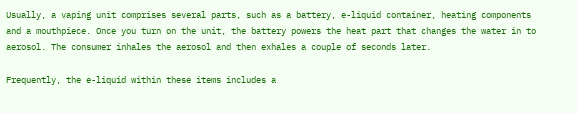Usually, a vaping unit comprises several parts, such as a battery, e-liquid container, heating components and a mouthpiece. Once you turn on the unit, the battery powers the heat part that changes the water in to aerosol. The consumer inhales the aerosol and then exhales a couple of seconds later.

Frequently, the e-liquid within these items includes a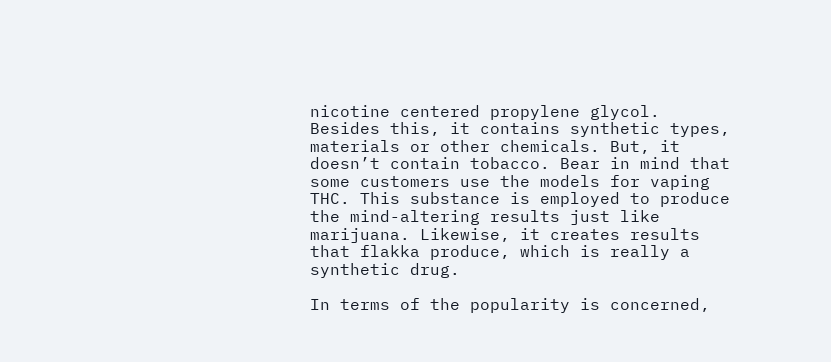nicotine centered propylene glycol. Besides this, it contains synthetic types, materials or other chemicals. But, it doesn’t contain tobacco. Bear in mind that some customers use the models for vaping THC. This substance is employed to produce the mind-altering results just like marijuana. Likewise, it creates results that flakka produce, which is really a synthetic drug.

In terms of the popularity is concerned,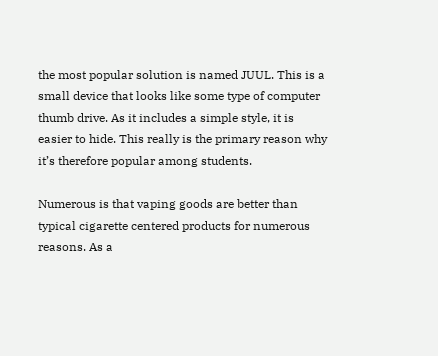the most popular solution is named JUUL. This is a small device that looks like some type of computer thumb drive. As it includes a simple style, it is easier to hide. This really is the primary reason why it’s therefore popular among students.

Numerous is that vaping goods are better than typical cigarette centered products for numerous reasons. As a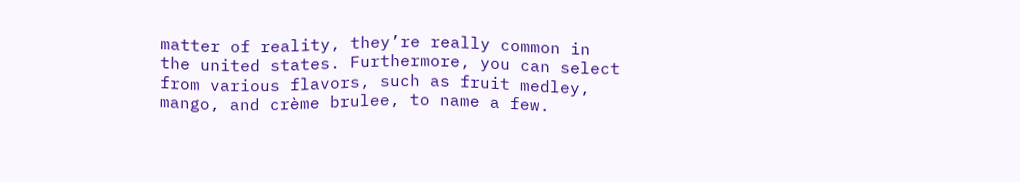matter of reality, they’re really common in the united states. Furthermore, you can select from various flavors, such as fruit medley, mango, and crème brulee, to name a few.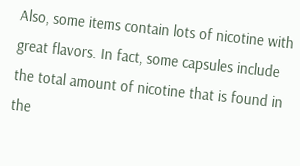Also, some items contain lots of nicotine with great flavors. In fact, some capsules include the total amount of nicotine that is found in the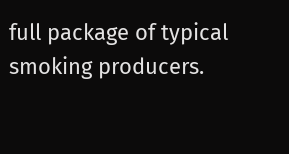full package of typical smoking producers.